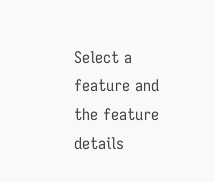Select a feature and the feature details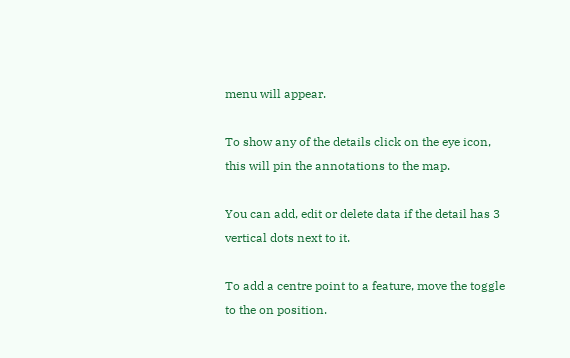menu will appear.

To show any of the details click on the eye icon, this will pin the annotations to the map.

You can add, edit or delete data if the detail has 3 vertical dots next to it.

To add a centre point to a feature, move the toggle to the on position.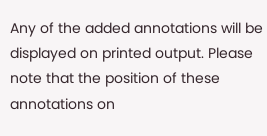Any of the added annotations will be displayed on printed output. Please note that the position of these annotations on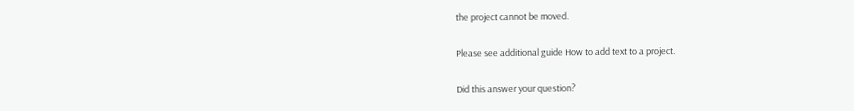the project cannot be moved.

Please see additional guide How to add text to a project.

Did this answer your question?